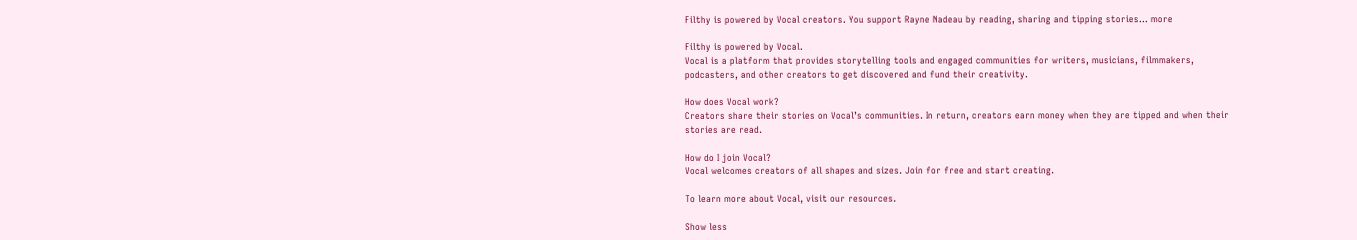Filthy is powered by Vocal creators. You support Rayne Nadeau by reading, sharing and tipping stories... more

Filthy is powered by Vocal.
Vocal is a platform that provides storytelling tools and engaged communities for writers, musicians, filmmakers, podcasters, and other creators to get discovered and fund their creativity.

How does Vocal work?
Creators share their stories on Vocal’s communities. In return, creators earn money when they are tipped and when their stories are read.

How do I join Vocal?
Vocal welcomes creators of all shapes and sizes. Join for free and start creating.

To learn more about Vocal, visit our resources.

Show less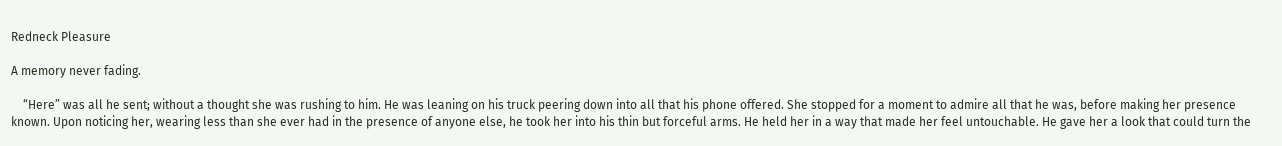Redneck Pleasure

A memory never fading.

    “Here” was all he sent; without a thought she was rushing to him. He was leaning on his truck peering down into all that his phone offered. She stopped for a moment to admire all that he was, before making her presence known. Upon noticing her, wearing less than she ever had in the presence of anyone else, he took her into his thin but forceful arms. He held her in a way that made her feel untouchable. He gave her a look that could turn the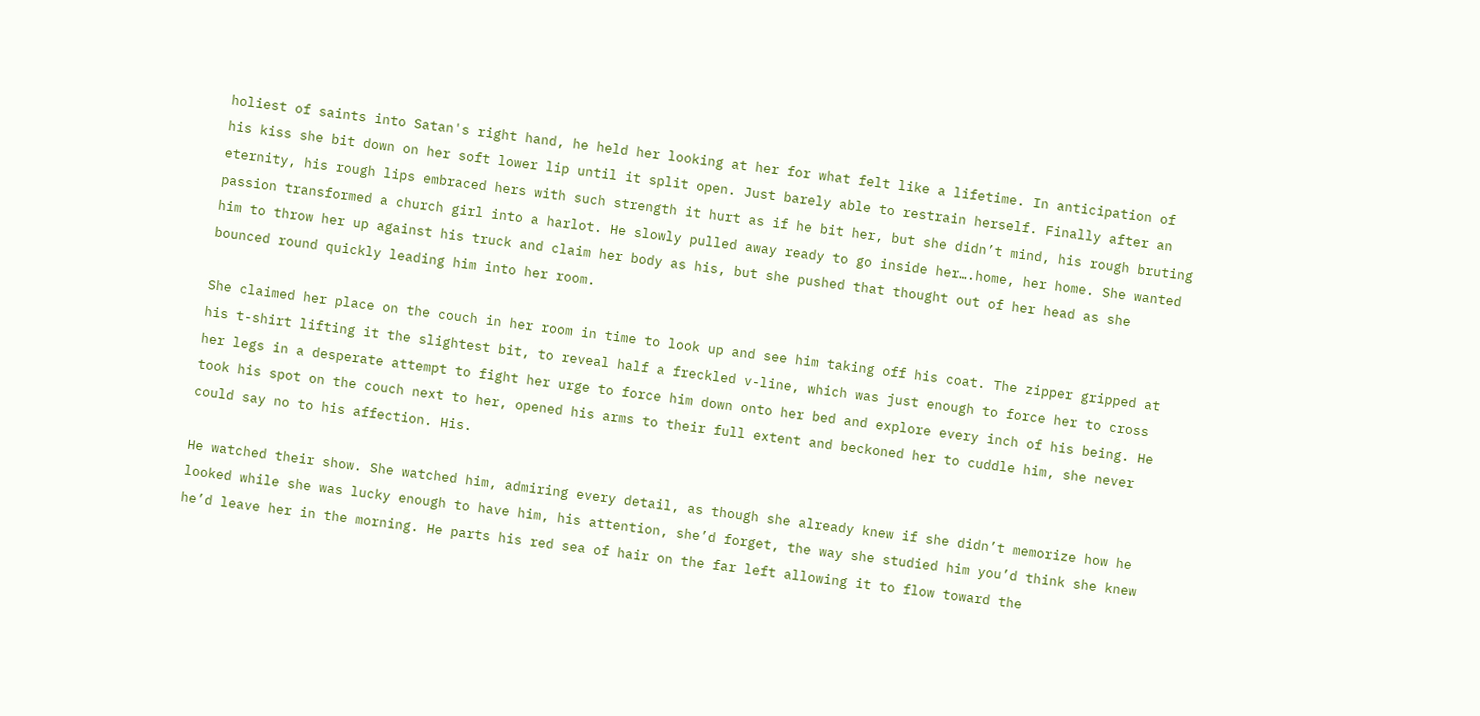holiest of saints into Satan's right hand, he held her looking at her for what felt like a lifetime. In anticipation of his kiss she bit down on her soft lower lip until it split open. Just barely able to restrain herself. Finally after an eternity, his rough lips embraced hers with such strength it hurt as if he bit her, but she didn’t mind, his rough bruting passion transformed a church girl into a harlot. He slowly pulled away ready to go inside her….home, her home. She wanted him to throw her up against his truck and claim her body as his, but she pushed that thought out of her head as she bounced round quickly leading him into her room.

She claimed her place on the couch in her room in time to look up and see him taking off his coat. The zipper gripped at his t-shirt lifting it the slightest bit, to reveal half a freckled v-line, which was just enough to force her to cross her legs in a desperate attempt to fight her urge to force him down onto her bed and explore every inch of his being. He took his spot on the couch next to her, opened his arms to their full extent and beckoned her to cuddle him, she never could say no to his affection. His.

He watched their show. She watched him, admiring every detail, as though she already knew if she didn’t memorize how he looked while she was lucky enough to have him, his attention, she’d forget, the way she studied him you’d think she knew he’d leave her in the morning. He parts his red sea of hair on the far left allowing it to flow toward the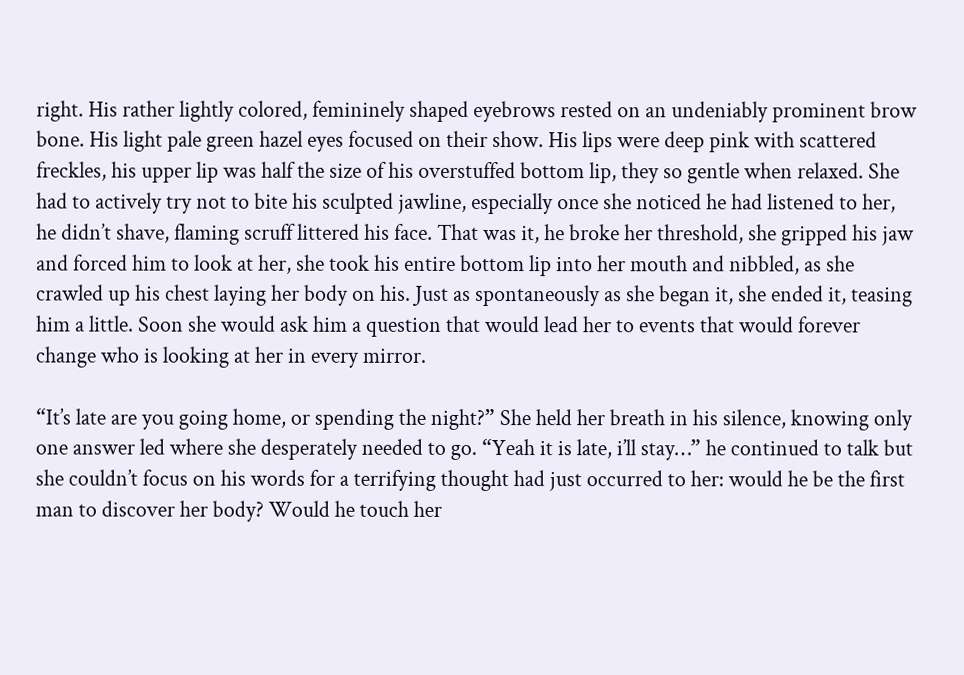right. His rather lightly colored, femininely shaped eyebrows rested on an undeniably prominent brow bone. His light pale green hazel eyes focused on their show. His lips were deep pink with scattered freckles, his upper lip was half the size of his overstuffed bottom lip, they so gentle when relaxed. She had to actively try not to bite his sculpted jawline, especially once she noticed he had listened to her, he didn’t shave, flaming scruff littered his face. That was it, he broke her threshold, she gripped his jaw and forced him to look at her, she took his entire bottom lip into her mouth and nibbled, as she crawled up his chest laying her body on his. Just as spontaneously as she began it, she ended it, teasing him a little. Soon she would ask him a question that would lead her to events that would forever change who is looking at her in every mirror.

“It’s late are you going home, or spending the night?” She held her breath in his silence, knowing only one answer led where she desperately needed to go. “Yeah it is late, i’ll stay…” he continued to talk but she couldn’t focus on his words for a terrifying thought had just occurred to her: would he be the first man to discover her body? Would he touch her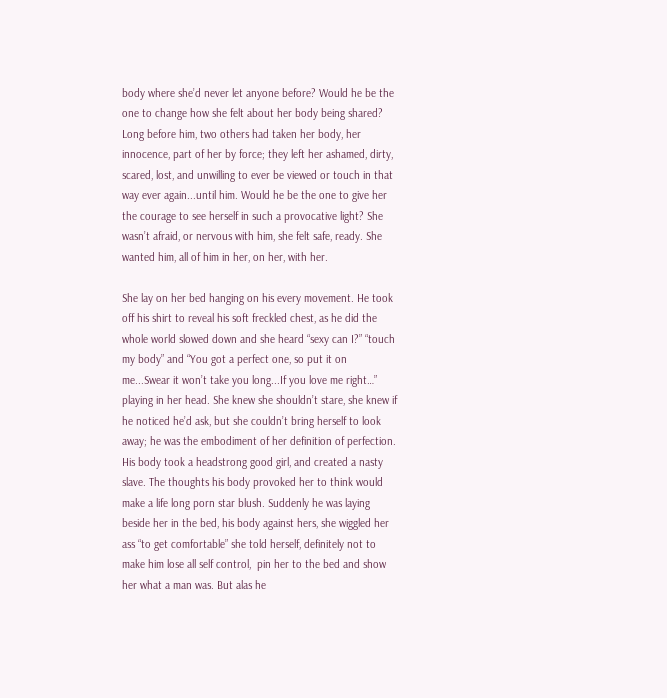body where she’d never let anyone before? Would he be the one to change how she felt about her body being shared? Long before him, two others had taken her body, her innocence, part of her by force; they left her ashamed, dirty, scared, lost, and unwilling to ever be viewed or touch in that way ever again...until him. Would he be the one to give her the courage to see herself in such a provocative light? She wasn’t afraid, or nervous with him, she felt safe, ready. She wanted him, all of him in her, on her, with her.

She lay on her bed hanging on his every movement. He took off his shirt to reveal his soft freckled chest, as he did the whole world slowed down and she heard “sexy can I?” “touch my body” and “You got a perfect one, so put it on me...Swear it won’t take you long...If you love me right…” playing in her head. She knew she shouldn’t stare, she knew if he noticed he’d ask, but she couldn’t bring herself to look away; he was the embodiment of her definition of perfection. His body took a headstrong good girl, and created a nasty slave. The thoughts his body provoked her to think would make a life long porn star blush. Suddenly he was laying beside her in the bed, his body against hers, she wiggled her ass “to get comfortable” she told herself, definitely not to make him lose all self control,  pin her to the bed and show her what a man was. But alas he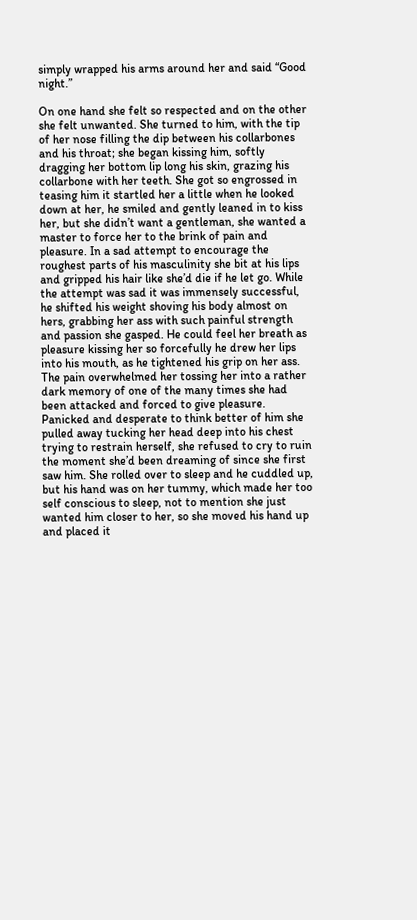simply wrapped his arms around her and said “Good night.”

On one hand she felt so respected and on the other she felt unwanted. She turned to him, with the tip of her nose filling the dip between his collarbones and his throat; she began kissing him, softly dragging her bottom lip long his skin, grazing his collarbone with her teeth. She got so engrossed in teasing him it startled her a little when he looked down at her, he smiled and gently leaned in to kiss her, but she didn’t want a gentleman, she wanted a master to force her to the brink of pain and pleasure. In a sad attempt to encourage the roughest parts of his masculinity she bit at his lips and gripped his hair like she’d die if he let go. While the attempt was sad it was immensely successful, he shifted his weight shoving his body almost on hers, grabbing her ass with such painful strength and passion she gasped. He could feel her breath as pleasure kissing her so forcefully he drew her lips into his mouth, as he tightened his grip on her ass. The pain overwhelmed her tossing her into a rather dark memory of one of the many times she had been attacked and forced to give pleasure. Panicked and desperate to think better of him she pulled away tucking her head deep into his chest trying to restrain herself, she refused to cry to ruin the moment she’d been dreaming of since she first saw him. She rolled over to sleep and he cuddled up, but his hand was on her tummy, which made her too self conscious to sleep, not to mention she just wanted him closer to her, so she moved his hand up and placed it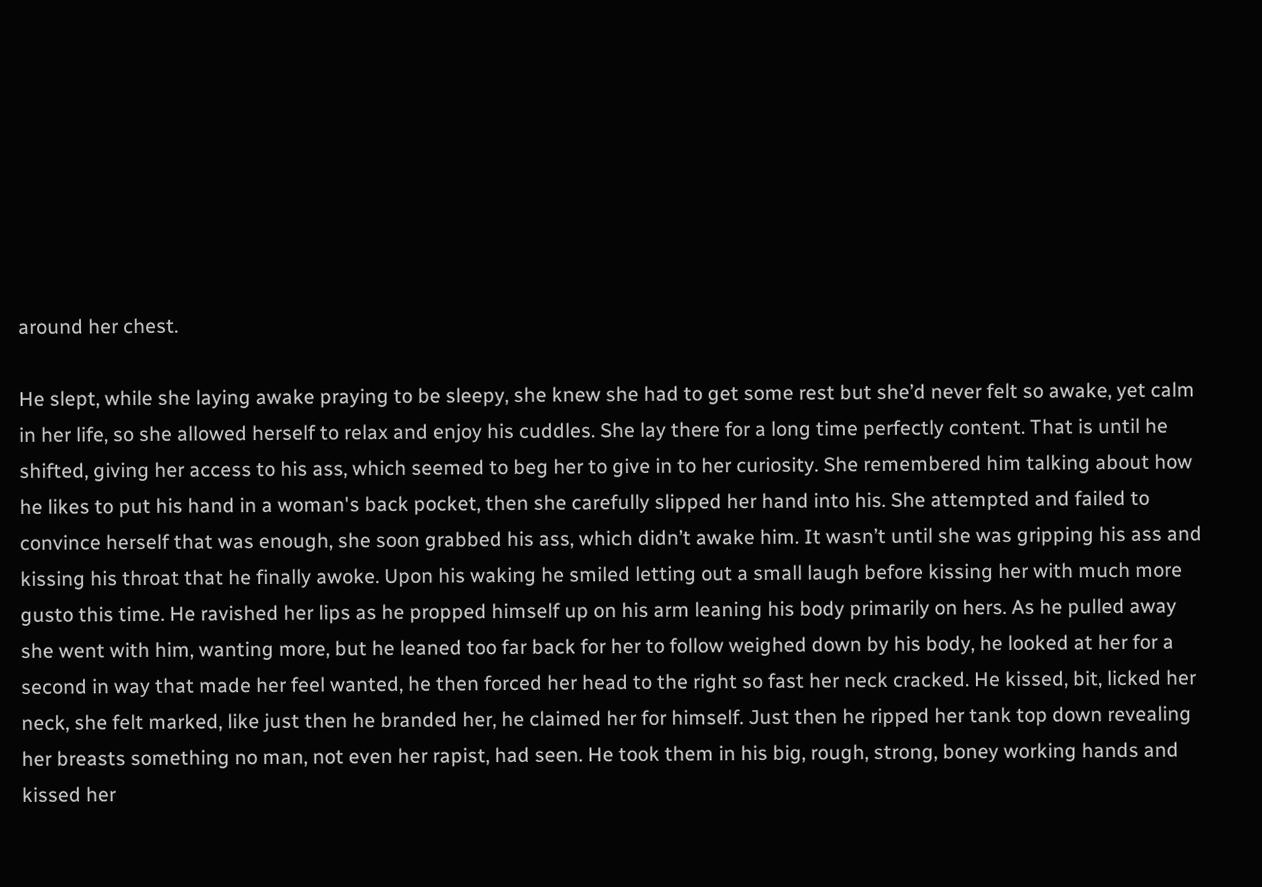around her chest.

He slept, while she laying awake praying to be sleepy, she knew she had to get some rest but she’d never felt so awake, yet calm in her life, so she allowed herself to relax and enjoy his cuddles. She lay there for a long time perfectly content. That is until he shifted, giving her access to his ass, which seemed to beg her to give in to her curiosity. She remembered him talking about how he likes to put his hand in a woman's back pocket, then she carefully slipped her hand into his. She attempted and failed to convince herself that was enough, she soon grabbed his ass, which didn’t awake him. It wasn’t until she was gripping his ass and kissing his throat that he finally awoke. Upon his waking he smiled letting out a small laugh before kissing her with much more gusto this time. He ravished her lips as he propped himself up on his arm leaning his body primarily on hers. As he pulled away she went with him, wanting more, but he leaned too far back for her to follow weighed down by his body, he looked at her for a second in way that made her feel wanted, he then forced her head to the right so fast her neck cracked. He kissed, bit, licked her neck, she felt marked, like just then he branded her, he claimed her for himself. Just then he ripped her tank top down revealing her breasts something no man, not even her rapist, had seen. He took them in his big, rough, strong, boney working hands and kissed her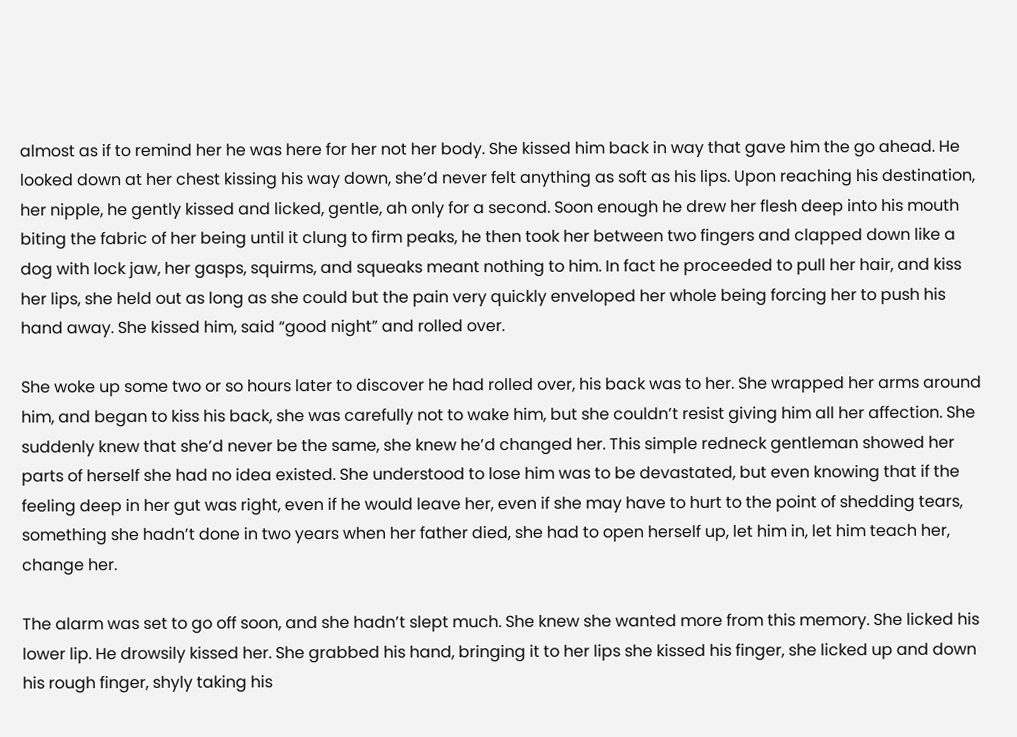almost as if to remind her he was here for her not her body. She kissed him back in way that gave him the go ahead. He looked down at her chest kissing his way down, she’d never felt anything as soft as his lips. Upon reaching his destination, her nipple, he gently kissed and licked, gentle, ah only for a second. Soon enough he drew her flesh deep into his mouth biting the fabric of her being until it clung to firm peaks, he then took her between two fingers and clapped down like a dog with lock jaw, her gasps, squirms, and squeaks meant nothing to him. In fact he proceeded to pull her hair, and kiss her lips, she held out as long as she could but the pain very quickly enveloped her whole being forcing her to push his hand away. She kissed him, said “good night” and rolled over.

She woke up some two or so hours later to discover he had rolled over, his back was to her. She wrapped her arms around him, and began to kiss his back, she was carefully not to wake him, but she couldn’t resist giving him all her affection. She suddenly knew that she’d never be the same, she knew he’d changed her. This simple redneck gentleman showed her parts of herself she had no idea existed. She understood to lose him was to be devastated, but even knowing that if the feeling deep in her gut was right, even if he would leave her, even if she may have to hurt to the point of shedding tears, something she hadn’t done in two years when her father died, she had to open herself up, let him in, let him teach her, change her.

The alarm was set to go off soon, and she hadn’t slept much. She knew she wanted more from this memory. She licked his lower lip. He drowsily kissed her. She grabbed his hand, bringing it to her lips she kissed his finger, she licked up and down his rough finger, shyly taking his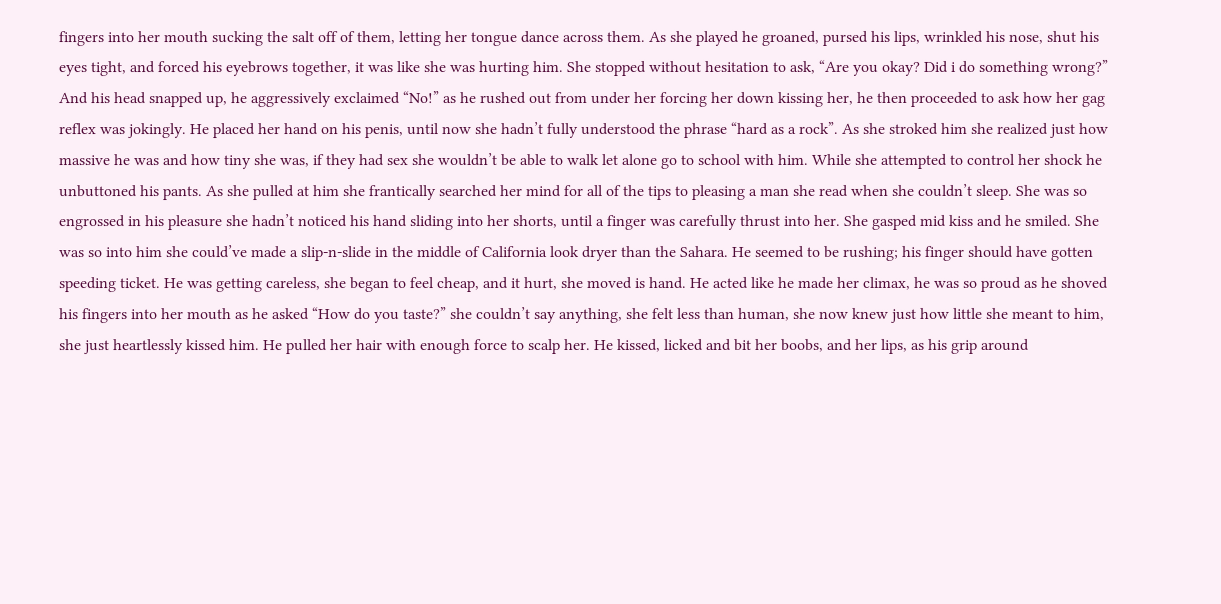fingers into her mouth sucking the salt off of them, letting her tongue dance across them. As she played he groaned, pursed his lips, wrinkled his nose, shut his eyes tight, and forced his eyebrows together, it was like she was hurting him. She stopped without hesitation to ask, “Are you okay? Did i do something wrong?” And his head snapped up, he aggressively exclaimed “No!” as he rushed out from under her forcing her down kissing her, he then proceeded to ask how her gag reflex was jokingly. He placed her hand on his penis, until now she hadn’t fully understood the phrase “hard as a rock”. As she stroked him she realized just how massive he was and how tiny she was, if they had sex she wouldn’t be able to walk let alone go to school with him. While she attempted to control her shock he unbuttoned his pants. As she pulled at him she frantically searched her mind for all of the tips to pleasing a man she read when she couldn’t sleep. She was so engrossed in his pleasure she hadn’t noticed his hand sliding into her shorts, until a finger was carefully thrust into her. She gasped mid kiss and he smiled. She was so into him she could’ve made a slip-n-slide in the middle of California look dryer than the Sahara. He seemed to be rushing; his finger should have gotten speeding ticket. He was getting careless, she began to feel cheap, and it hurt, she moved is hand. He acted like he made her climax, he was so proud as he shoved his fingers into her mouth as he asked “How do you taste?” she couldn’t say anything, she felt less than human, she now knew just how little she meant to him, she just heartlessly kissed him. He pulled her hair with enough force to scalp her. He kissed, licked and bit her boobs, and her lips, as his grip around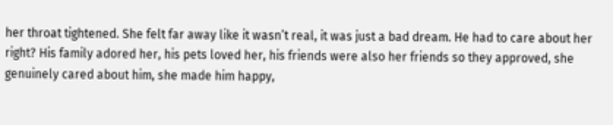her throat tightened. She felt far away like it wasn’t real, it was just a bad dream. He had to care about her right? His family adored her, his pets loved her, his friends were also her friends so they approved, she genuinely cared about him, she made him happy,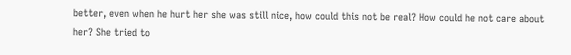better, even when he hurt her she was still nice, how could this not be real? How could he not care about her? She tried to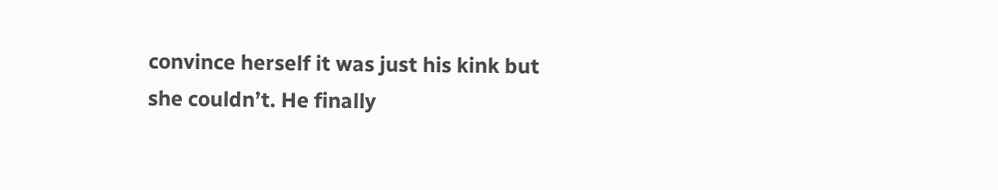convince herself it was just his kink but she couldn’t. He finally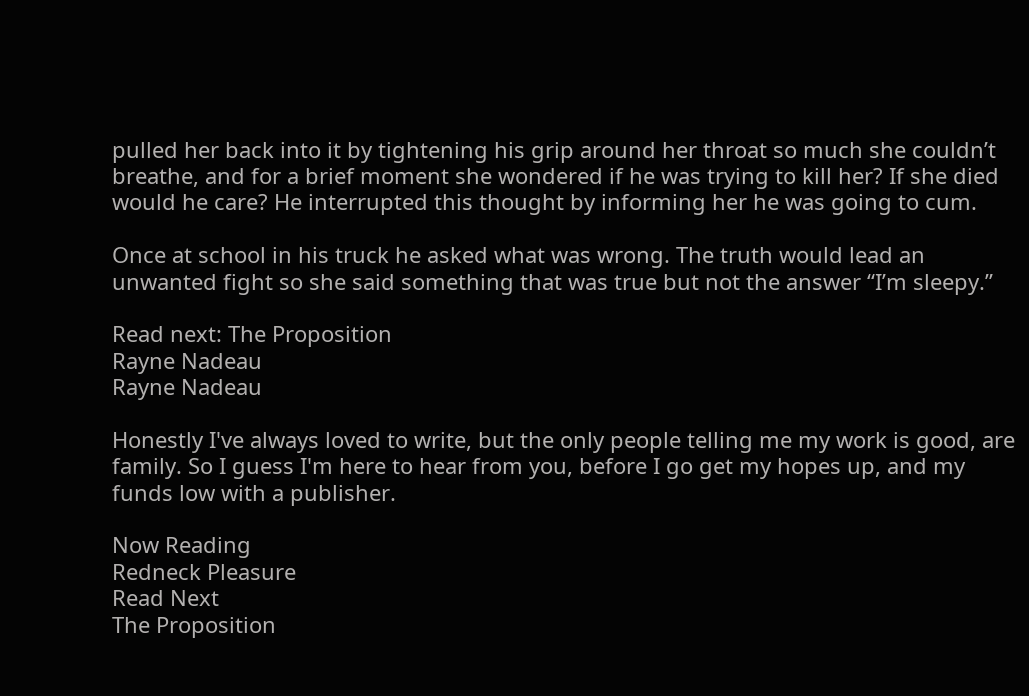pulled her back into it by tightening his grip around her throat so much she couldn’t breathe, and for a brief moment she wondered if he was trying to kill her? If she died would he care? He interrupted this thought by informing her he was going to cum.

Once at school in his truck he asked what was wrong. The truth would lead an unwanted fight so she said something that was true but not the answer “I’m sleepy.”

Read next: The Proposition
Rayne Nadeau
Rayne Nadeau

Honestly I've always loved to write, but the only people telling me my work is good, are family. So I guess I'm here to hear from you, before I go get my hopes up, and my funds low with a publisher.

Now Reading
Redneck Pleasure
Read Next
The Proposition